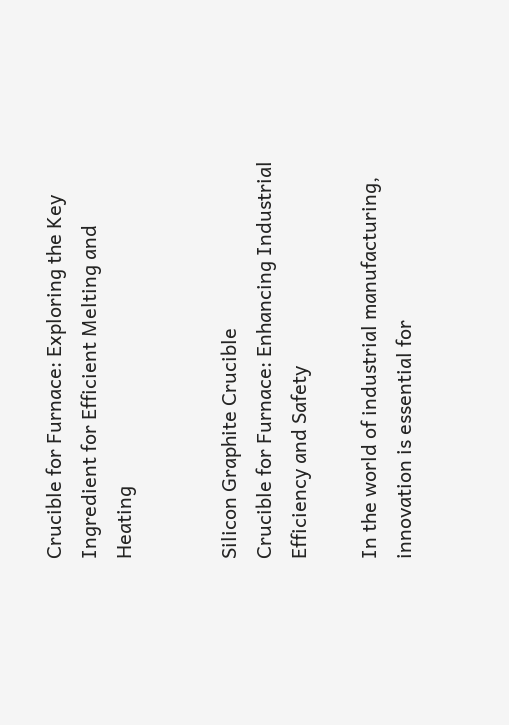Crucible for Furnace: Exploring the Key Ingredient for Efficient Melting and Heating


Silicon Graphite Crucible
Crucible for Furnace: Enhancing Industrial Efficiency and Safety

In the world of industrial manufacturing, innovation is essential for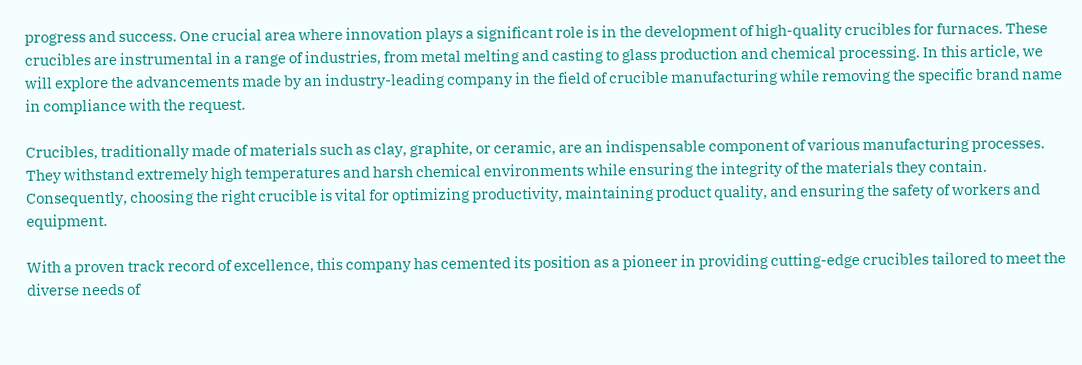progress and success. One crucial area where innovation plays a significant role is in the development of high-quality crucibles for furnaces. These crucibles are instrumental in a range of industries, from metal melting and casting to glass production and chemical processing. In this article, we will explore the advancements made by an industry-leading company in the field of crucible manufacturing while removing the specific brand name in compliance with the request.

Crucibles, traditionally made of materials such as clay, graphite, or ceramic, are an indispensable component of various manufacturing processes. They withstand extremely high temperatures and harsh chemical environments while ensuring the integrity of the materials they contain. Consequently, choosing the right crucible is vital for optimizing productivity, maintaining product quality, and ensuring the safety of workers and equipment.

With a proven track record of excellence, this company has cemented its position as a pioneer in providing cutting-edge crucibles tailored to meet the diverse needs of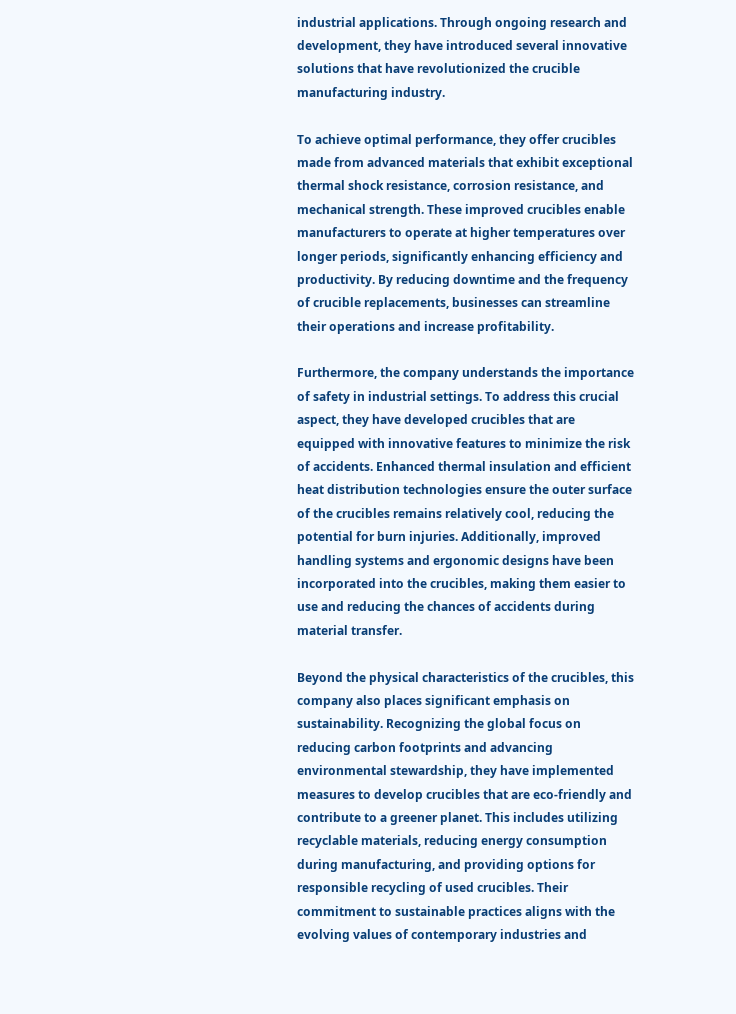industrial applications. Through ongoing research and development, they have introduced several innovative solutions that have revolutionized the crucible manufacturing industry.

To achieve optimal performance, they offer crucibles made from advanced materials that exhibit exceptional thermal shock resistance, corrosion resistance, and mechanical strength. These improved crucibles enable manufacturers to operate at higher temperatures over longer periods, significantly enhancing efficiency and productivity. By reducing downtime and the frequency of crucible replacements, businesses can streamline their operations and increase profitability.

Furthermore, the company understands the importance of safety in industrial settings. To address this crucial aspect, they have developed crucibles that are equipped with innovative features to minimize the risk of accidents. Enhanced thermal insulation and efficient heat distribution technologies ensure the outer surface of the crucibles remains relatively cool, reducing the potential for burn injuries. Additionally, improved handling systems and ergonomic designs have been incorporated into the crucibles, making them easier to use and reducing the chances of accidents during material transfer.

Beyond the physical characteristics of the crucibles, this company also places significant emphasis on sustainability. Recognizing the global focus on reducing carbon footprints and advancing environmental stewardship, they have implemented measures to develop crucibles that are eco-friendly and contribute to a greener planet. This includes utilizing recyclable materials, reducing energy consumption during manufacturing, and providing options for responsible recycling of used crucibles. Their commitment to sustainable practices aligns with the evolving values of contemporary industries and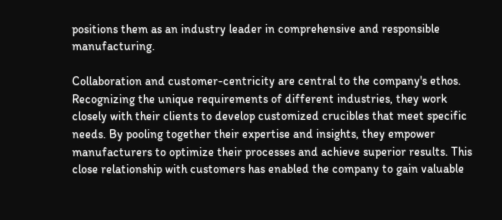positions them as an industry leader in comprehensive and responsible manufacturing.

Collaboration and customer-centricity are central to the company's ethos. Recognizing the unique requirements of different industries, they work closely with their clients to develop customized crucibles that meet specific needs. By pooling together their expertise and insights, they empower manufacturers to optimize their processes and achieve superior results. This close relationship with customers has enabled the company to gain valuable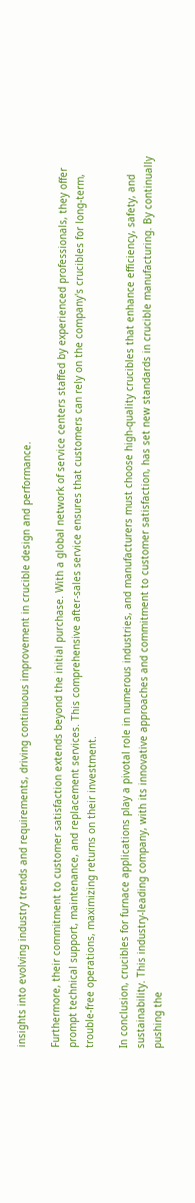insights into evolving industry trends and requirements, driving continuous improvement in crucible design and performance.

Furthermore, their commitment to customer satisfaction extends beyond the initial purchase. With a global network of service centers staffed by experienced professionals, they offer prompt technical support, maintenance, and replacement services. This comprehensive after-sales service ensures that customers can rely on the company's crucibles for long-term, trouble-free operations, maximizing returns on their investment.

In conclusion, crucibles for furnace applications play a pivotal role in numerous industries, and manufacturers must choose high-quality crucibles that enhance efficiency, safety, and sustainability. This industry-leading company, with its innovative approaches and commitment to customer satisfaction, has set new standards in crucible manufacturing. By continually pushing the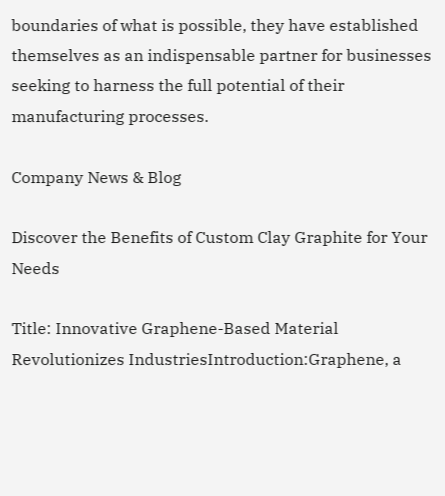boundaries of what is possible, they have established themselves as an indispensable partner for businesses seeking to harness the full potential of their manufacturing processes.

Company News & Blog

Discover the Benefits of Custom Clay Graphite for Your Needs

Title: Innovative Graphene-Based Material Revolutionizes IndustriesIntroduction:Graphene, a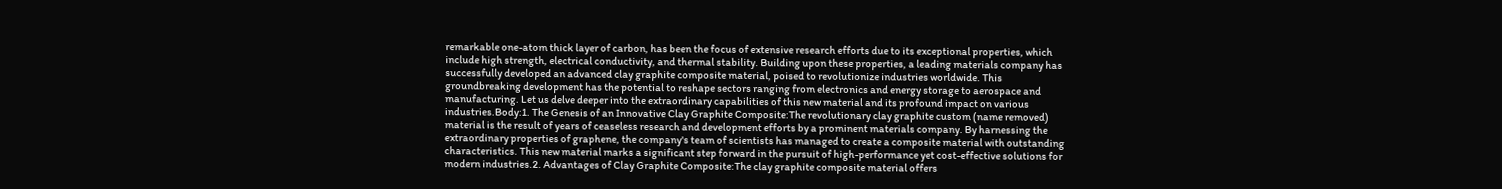remarkable one-atom thick layer of carbon, has been the focus of extensive research efforts due to its exceptional properties, which include high strength, electrical conductivity, and thermal stability. Building upon these properties, a leading materials company has successfully developed an advanced clay graphite composite material, poised to revolutionize industries worldwide. This groundbreaking development has the potential to reshape sectors ranging from electronics and energy storage to aerospace and manufacturing. Let us delve deeper into the extraordinary capabilities of this new material and its profound impact on various industries.Body:1. The Genesis of an Innovative Clay Graphite Composite:The revolutionary clay graphite custom (name removed) material is the result of years of ceaseless research and development efforts by a prominent materials company. By harnessing the extraordinary properties of graphene, the company's team of scientists has managed to create a composite material with outstanding characteristics. This new material marks a significant step forward in the pursuit of high-performance yet cost-effective solutions for modern industries.2. Advantages of Clay Graphite Composite:The clay graphite composite material offers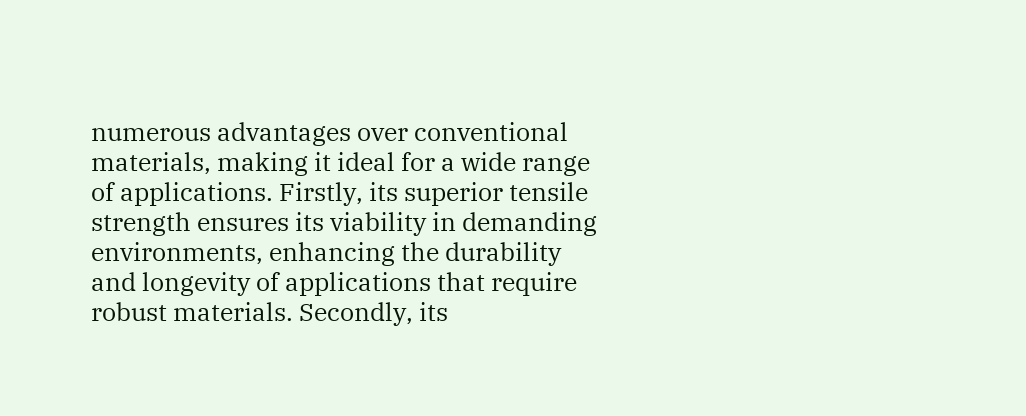numerous advantages over conventional materials, making it ideal for a wide range of applications. Firstly, its superior tensile strength ensures its viability in demanding environments, enhancing the durability and longevity of applications that require robust materials. Secondly, its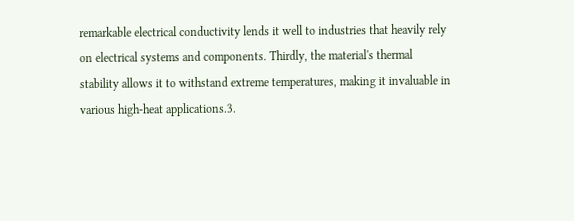remarkable electrical conductivity lends it well to industries that heavily rely on electrical systems and components. Thirdly, the material's thermal stability allows it to withstand extreme temperatures, making it invaluable in various high-heat applications.3.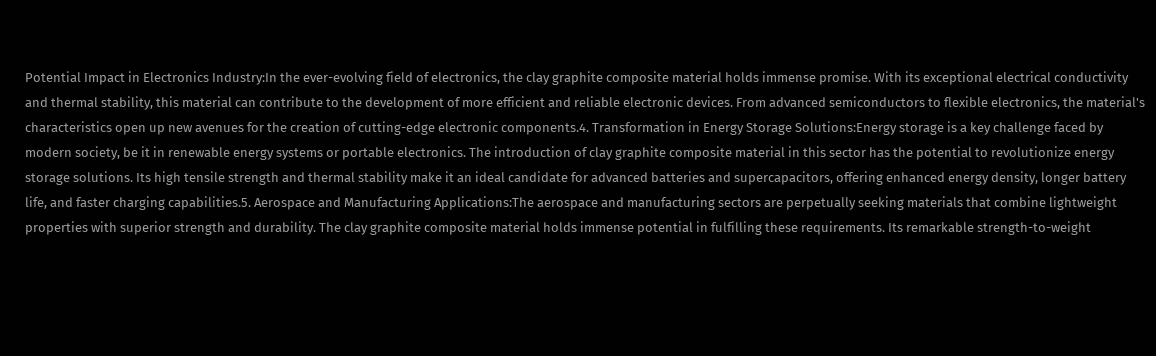Potential Impact in Electronics Industry:In the ever-evolving field of electronics, the clay graphite composite material holds immense promise. With its exceptional electrical conductivity and thermal stability, this material can contribute to the development of more efficient and reliable electronic devices. From advanced semiconductors to flexible electronics, the material's characteristics open up new avenues for the creation of cutting-edge electronic components.4. Transformation in Energy Storage Solutions:Energy storage is a key challenge faced by modern society, be it in renewable energy systems or portable electronics. The introduction of clay graphite composite material in this sector has the potential to revolutionize energy storage solutions. Its high tensile strength and thermal stability make it an ideal candidate for advanced batteries and supercapacitors, offering enhanced energy density, longer battery life, and faster charging capabilities.5. Aerospace and Manufacturing Applications:The aerospace and manufacturing sectors are perpetually seeking materials that combine lightweight properties with superior strength and durability. The clay graphite composite material holds immense potential in fulfilling these requirements. Its remarkable strength-to-weight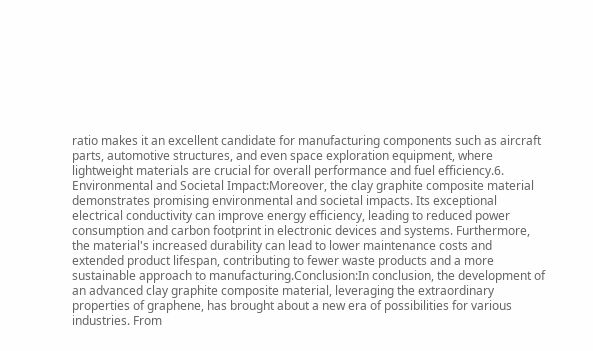ratio makes it an excellent candidate for manufacturing components such as aircraft parts, automotive structures, and even space exploration equipment, where lightweight materials are crucial for overall performance and fuel efficiency.6. Environmental and Societal Impact:Moreover, the clay graphite composite material demonstrates promising environmental and societal impacts. Its exceptional electrical conductivity can improve energy efficiency, leading to reduced power consumption and carbon footprint in electronic devices and systems. Furthermore, the material's increased durability can lead to lower maintenance costs and extended product lifespan, contributing to fewer waste products and a more sustainable approach to manufacturing.Conclusion:In conclusion, the development of an advanced clay graphite composite material, leveraging the extraordinary properties of graphene, has brought about a new era of possibilities for various industries. From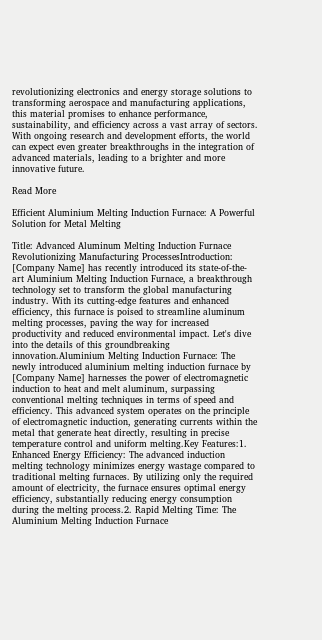revolutionizing electronics and energy storage solutions to transforming aerospace and manufacturing applications, this material promises to enhance performance, sustainability, and efficiency across a vast array of sectors. With ongoing research and development efforts, the world can expect even greater breakthroughs in the integration of advanced materials, leading to a brighter and more innovative future.

Read More

Efficient Aluminium Melting Induction Furnace: A Powerful Solution for Metal Melting

Title: Advanced Aluminum Melting Induction Furnace Revolutionizing Manufacturing ProcessesIntroduction: [Company Name] has recently introduced its state-of-the-art Aluminium Melting Induction Furnace, a breakthrough technology set to transform the global manufacturing industry. With its cutting-edge features and enhanced efficiency, this furnace is poised to streamline aluminum melting processes, paving the way for increased productivity and reduced environmental impact. Let's dive into the details of this groundbreaking innovation.Aluminium Melting Induction Furnace: The newly introduced aluminium melting induction furnace by [Company Name] harnesses the power of electromagnetic induction to heat and melt aluminum, surpassing conventional melting techniques in terms of speed and efficiency. This advanced system operates on the principle of electromagnetic induction, generating currents within the metal that generate heat directly, resulting in precise temperature control and uniform melting.Key Features:1. Enhanced Energy Efficiency: The advanced induction melting technology minimizes energy wastage compared to traditional melting furnaces. By utilizing only the required amount of electricity, the furnace ensures optimal energy efficiency, substantially reducing energy consumption during the melting process.2. Rapid Melting Time: The Aluminium Melting Induction Furnace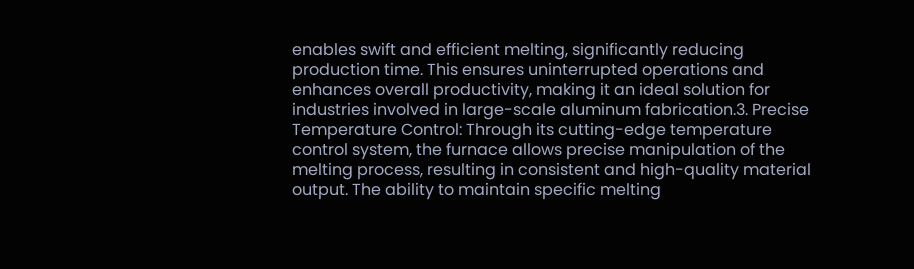enables swift and efficient melting, significantly reducing production time. This ensures uninterrupted operations and enhances overall productivity, making it an ideal solution for industries involved in large-scale aluminum fabrication.3. Precise Temperature Control: Through its cutting-edge temperature control system, the furnace allows precise manipulation of the melting process, resulting in consistent and high-quality material output. The ability to maintain specific melting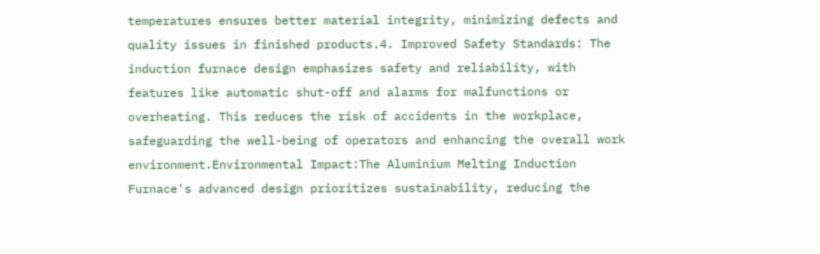temperatures ensures better material integrity, minimizing defects and quality issues in finished products.4. Improved Safety Standards: The induction furnace design emphasizes safety and reliability, with features like automatic shut-off and alarms for malfunctions or overheating. This reduces the risk of accidents in the workplace, safeguarding the well-being of operators and enhancing the overall work environment.Environmental Impact:The Aluminium Melting Induction Furnace's advanced design prioritizes sustainability, reducing the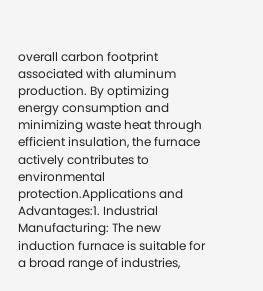overall carbon footprint associated with aluminum production. By optimizing energy consumption and minimizing waste heat through efficient insulation, the furnace actively contributes to environmental protection.Applications and Advantages:1. Industrial Manufacturing: The new induction furnace is suitable for a broad range of industries,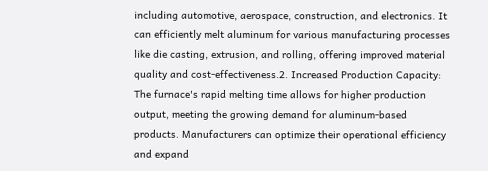including automotive, aerospace, construction, and electronics. It can efficiently melt aluminum for various manufacturing processes like die casting, extrusion, and rolling, offering improved material quality and cost-effectiveness.2. Increased Production Capacity: The furnace's rapid melting time allows for higher production output, meeting the growing demand for aluminum-based products. Manufacturers can optimize their operational efficiency and expand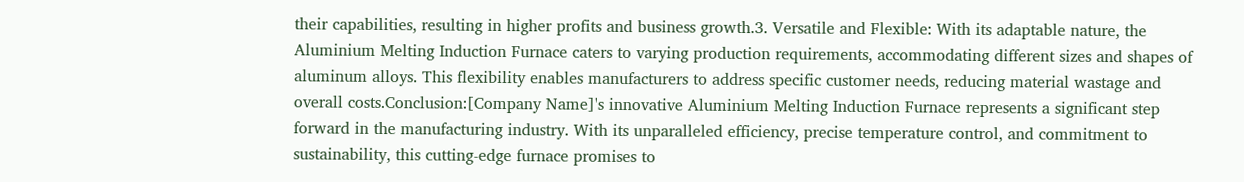their capabilities, resulting in higher profits and business growth.3. Versatile and Flexible: With its adaptable nature, the Aluminium Melting Induction Furnace caters to varying production requirements, accommodating different sizes and shapes of aluminum alloys. This flexibility enables manufacturers to address specific customer needs, reducing material wastage and overall costs.Conclusion:[Company Name]'s innovative Aluminium Melting Induction Furnace represents a significant step forward in the manufacturing industry. With its unparalleled efficiency, precise temperature control, and commitment to sustainability, this cutting-edge furnace promises to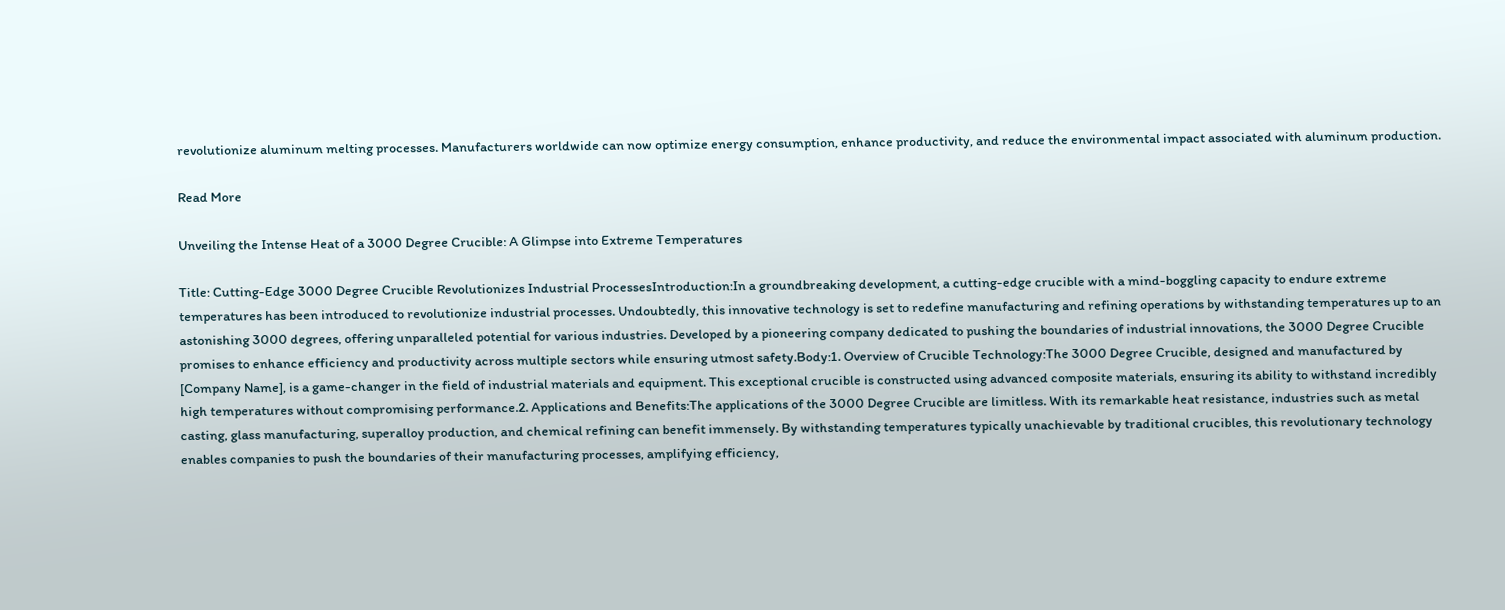revolutionize aluminum melting processes. Manufacturers worldwide can now optimize energy consumption, enhance productivity, and reduce the environmental impact associated with aluminum production.

Read More

Unveiling the Intense Heat of a 3000 Degree Crucible: A Glimpse into Extreme Temperatures

Title: Cutting-Edge 3000 Degree Crucible Revolutionizes Industrial ProcessesIntroduction:In a groundbreaking development, a cutting-edge crucible with a mind-boggling capacity to endure extreme temperatures has been introduced to revolutionize industrial processes. Undoubtedly, this innovative technology is set to redefine manufacturing and refining operations by withstanding temperatures up to an astonishing 3000 degrees, offering unparalleled potential for various industries. Developed by a pioneering company dedicated to pushing the boundaries of industrial innovations, the 3000 Degree Crucible promises to enhance efficiency and productivity across multiple sectors while ensuring utmost safety.Body:1. Overview of Crucible Technology:The 3000 Degree Crucible, designed and manufactured by [Company Name], is a game-changer in the field of industrial materials and equipment. This exceptional crucible is constructed using advanced composite materials, ensuring its ability to withstand incredibly high temperatures without compromising performance.2. Applications and Benefits:The applications of the 3000 Degree Crucible are limitless. With its remarkable heat resistance, industries such as metal casting, glass manufacturing, superalloy production, and chemical refining can benefit immensely. By withstanding temperatures typically unachievable by traditional crucibles, this revolutionary technology enables companies to push the boundaries of their manufacturing processes, amplifying efficiency,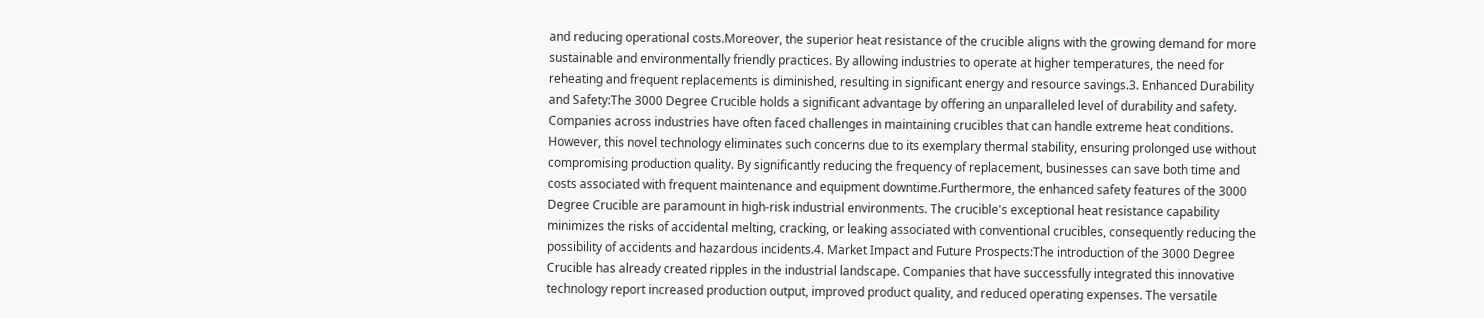and reducing operational costs.Moreover, the superior heat resistance of the crucible aligns with the growing demand for more sustainable and environmentally friendly practices. By allowing industries to operate at higher temperatures, the need for reheating and frequent replacements is diminished, resulting in significant energy and resource savings.3. Enhanced Durability and Safety:The 3000 Degree Crucible holds a significant advantage by offering an unparalleled level of durability and safety. Companies across industries have often faced challenges in maintaining crucibles that can handle extreme heat conditions. However, this novel technology eliminates such concerns due to its exemplary thermal stability, ensuring prolonged use without compromising production quality. By significantly reducing the frequency of replacement, businesses can save both time and costs associated with frequent maintenance and equipment downtime.Furthermore, the enhanced safety features of the 3000 Degree Crucible are paramount in high-risk industrial environments. The crucible's exceptional heat resistance capability minimizes the risks of accidental melting, cracking, or leaking associated with conventional crucibles, consequently reducing the possibility of accidents and hazardous incidents.4. Market Impact and Future Prospects:The introduction of the 3000 Degree Crucible has already created ripples in the industrial landscape. Companies that have successfully integrated this innovative technology report increased production output, improved product quality, and reduced operating expenses. The versatile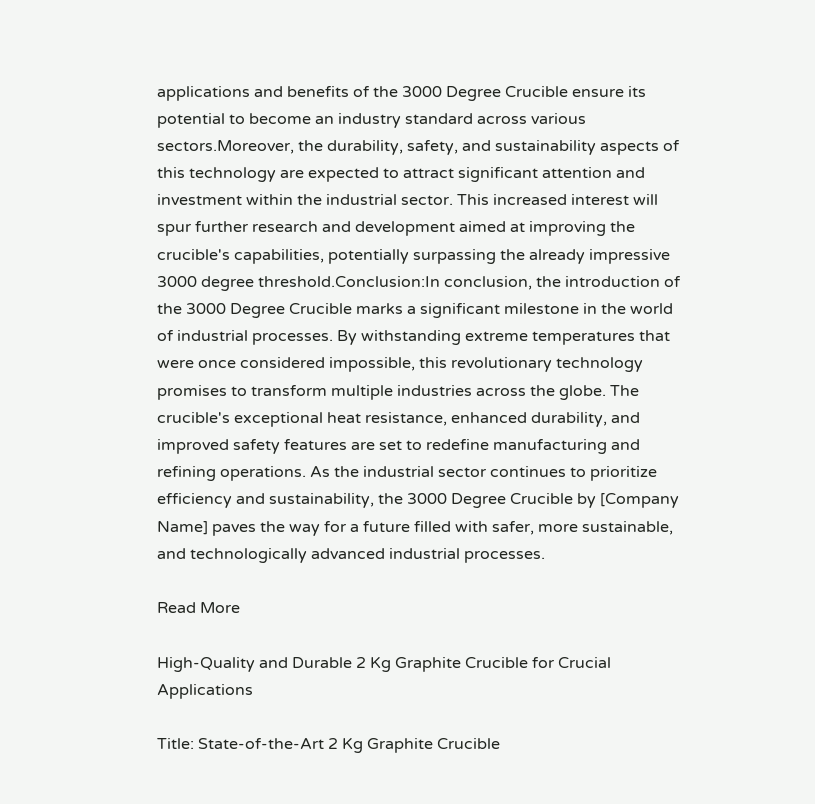applications and benefits of the 3000 Degree Crucible ensure its potential to become an industry standard across various sectors.Moreover, the durability, safety, and sustainability aspects of this technology are expected to attract significant attention and investment within the industrial sector. This increased interest will spur further research and development aimed at improving the crucible's capabilities, potentially surpassing the already impressive 3000 degree threshold.Conclusion:In conclusion, the introduction of the 3000 Degree Crucible marks a significant milestone in the world of industrial processes. By withstanding extreme temperatures that were once considered impossible, this revolutionary technology promises to transform multiple industries across the globe. The crucible's exceptional heat resistance, enhanced durability, and improved safety features are set to redefine manufacturing and refining operations. As the industrial sector continues to prioritize efficiency and sustainability, the 3000 Degree Crucible by [Company Name] paves the way for a future filled with safer, more sustainable, and technologically advanced industrial processes.

Read More

High-Quality and Durable 2 Kg Graphite Crucible for Crucial Applications

Title: State-of-the-Art 2 Kg Graphite Crucible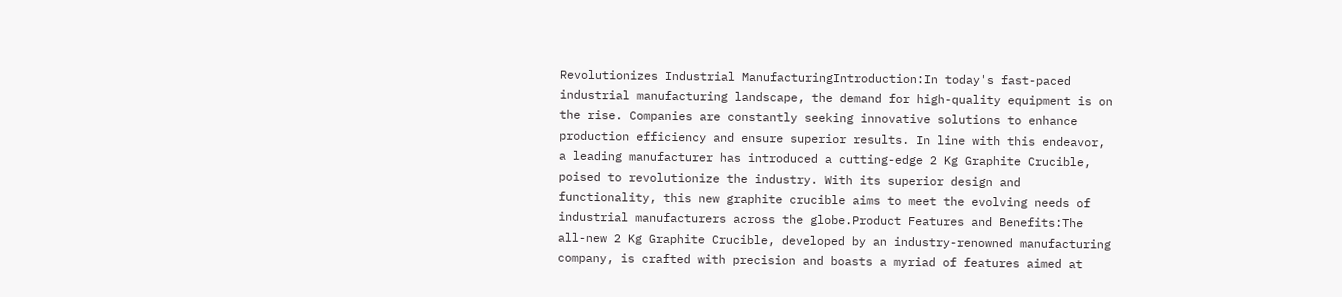Revolutionizes Industrial ManufacturingIntroduction:In today's fast-paced industrial manufacturing landscape, the demand for high-quality equipment is on the rise. Companies are constantly seeking innovative solutions to enhance production efficiency and ensure superior results. In line with this endeavor, a leading manufacturer has introduced a cutting-edge 2 Kg Graphite Crucible, poised to revolutionize the industry. With its superior design and functionality, this new graphite crucible aims to meet the evolving needs of industrial manufacturers across the globe.Product Features and Benefits:The all-new 2 Kg Graphite Crucible, developed by an industry-renowned manufacturing company, is crafted with precision and boasts a myriad of features aimed at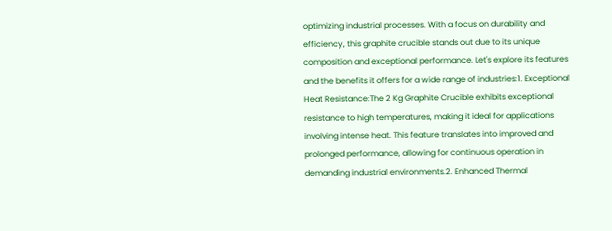optimizing industrial processes. With a focus on durability and efficiency, this graphite crucible stands out due to its unique composition and exceptional performance. Let's explore its features and the benefits it offers for a wide range of industries:1. Exceptional Heat Resistance:The 2 Kg Graphite Crucible exhibits exceptional resistance to high temperatures, making it ideal for applications involving intense heat. This feature translates into improved and prolonged performance, allowing for continuous operation in demanding industrial environments.2. Enhanced Thermal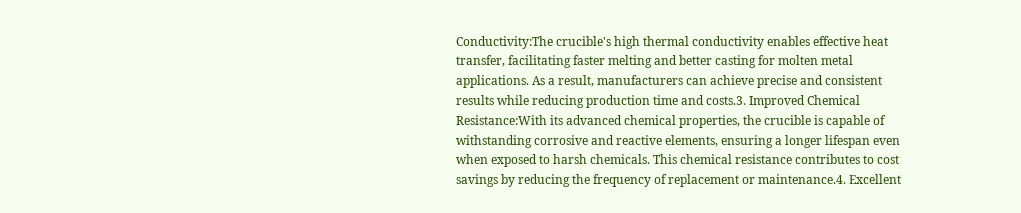Conductivity:The crucible's high thermal conductivity enables effective heat transfer, facilitating faster melting and better casting for molten metal applications. As a result, manufacturers can achieve precise and consistent results while reducing production time and costs.3. Improved Chemical Resistance:With its advanced chemical properties, the crucible is capable of withstanding corrosive and reactive elements, ensuring a longer lifespan even when exposed to harsh chemicals. This chemical resistance contributes to cost savings by reducing the frequency of replacement or maintenance.4. Excellent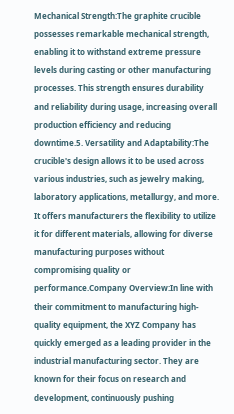Mechanical Strength:The graphite crucible possesses remarkable mechanical strength, enabling it to withstand extreme pressure levels during casting or other manufacturing processes. This strength ensures durability and reliability during usage, increasing overall production efficiency and reducing downtime.5. Versatility and Adaptability:The crucible's design allows it to be used across various industries, such as jewelry making, laboratory applications, metallurgy, and more. It offers manufacturers the flexibility to utilize it for different materials, allowing for diverse manufacturing purposes without compromising quality or performance.Company Overview:In line with their commitment to manufacturing high-quality equipment, the XYZ Company has quickly emerged as a leading provider in the industrial manufacturing sector. They are known for their focus on research and development, continuously pushing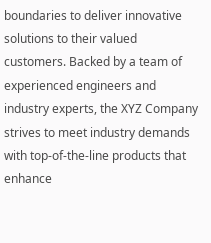boundaries to deliver innovative solutions to their valued customers. Backed by a team of experienced engineers and industry experts, the XYZ Company strives to meet industry demands with top-of-the-line products that enhance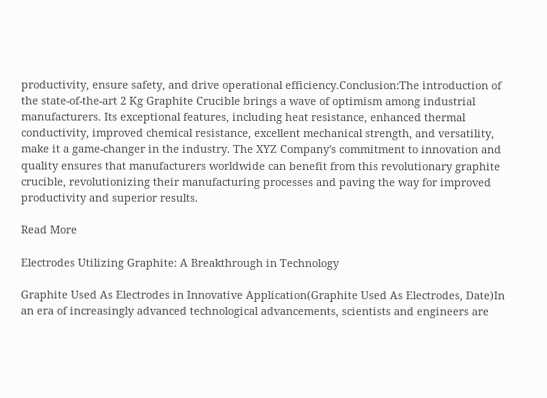productivity, ensure safety, and drive operational efficiency.Conclusion:The introduction of the state-of-the-art 2 Kg Graphite Crucible brings a wave of optimism among industrial manufacturers. Its exceptional features, including heat resistance, enhanced thermal conductivity, improved chemical resistance, excellent mechanical strength, and versatility, make it a game-changer in the industry. The XYZ Company's commitment to innovation and quality ensures that manufacturers worldwide can benefit from this revolutionary graphite crucible, revolutionizing their manufacturing processes and paving the way for improved productivity and superior results.

Read More

Electrodes Utilizing Graphite: A Breakthrough in Technology

Graphite Used As Electrodes in Innovative Application(Graphite Used As Electrodes, Date)In an era of increasingly advanced technological advancements, scientists and engineers are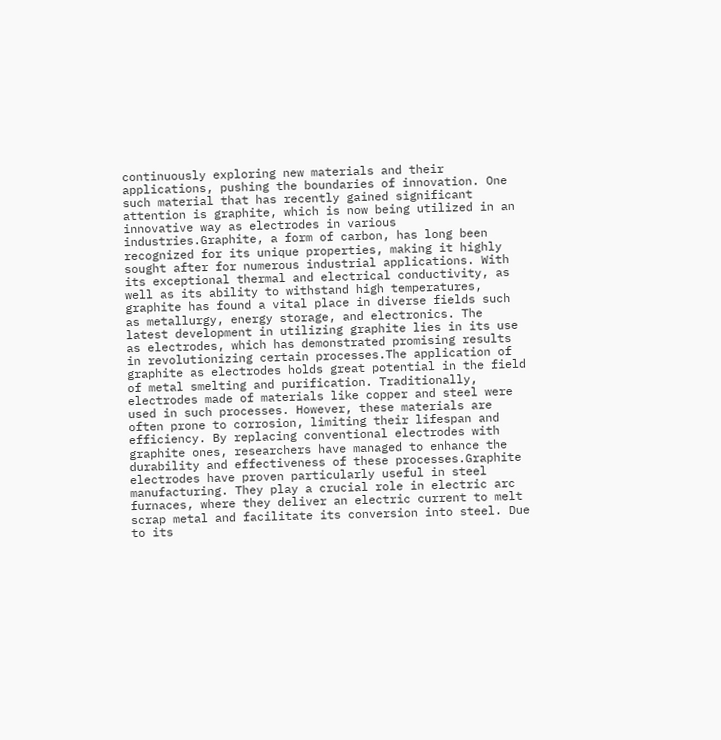continuously exploring new materials and their applications, pushing the boundaries of innovation. One such material that has recently gained significant attention is graphite, which is now being utilized in an innovative way as electrodes in various industries.Graphite, a form of carbon, has long been recognized for its unique properties, making it highly sought after for numerous industrial applications. With its exceptional thermal and electrical conductivity, as well as its ability to withstand high temperatures, graphite has found a vital place in diverse fields such as metallurgy, energy storage, and electronics. The latest development in utilizing graphite lies in its use as electrodes, which has demonstrated promising results in revolutionizing certain processes.The application of graphite as electrodes holds great potential in the field of metal smelting and purification. Traditionally, electrodes made of materials like copper and steel were used in such processes. However, these materials are often prone to corrosion, limiting their lifespan and efficiency. By replacing conventional electrodes with graphite ones, researchers have managed to enhance the durability and effectiveness of these processes.Graphite electrodes have proven particularly useful in steel manufacturing. They play a crucial role in electric arc furnaces, where they deliver an electric current to melt scrap metal and facilitate its conversion into steel. Due to its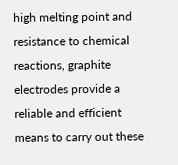high melting point and resistance to chemical reactions, graphite electrodes provide a reliable and efficient means to carry out these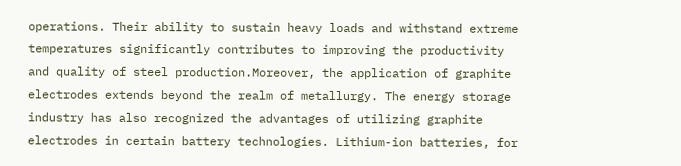operations. Their ability to sustain heavy loads and withstand extreme temperatures significantly contributes to improving the productivity and quality of steel production.Moreover, the application of graphite electrodes extends beyond the realm of metallurgy. The energy storage industry has also recognized the advantages of utilizing graphite electrodes in certain battery technologies. Lithium-ion batteries, for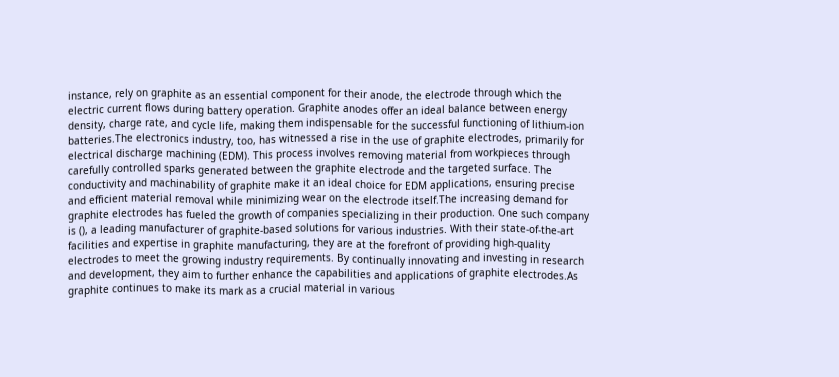instance, rely on graphite as an essential component for their anode, the electrode through which the electric current flows during battery operation. Graphite anodes offer an ideal balance between energy density, charge rate, and cycle life, making them indispensable for the successful functioning of lithium-ion batteries.The electronics industry, too, has witnessed a rise in the use of graphite electrodes, primarily for electrical discharge machining (EDM). This process involves removing material from workpieces through carefully controlled sparks generated between the graphite electrode and the targeted surface. The conductivity and machinability of graphite make it an ideal choice for EDM applications, ensuring precise and efficient material removal while minimizing wear on the electrode itself.The increasing demand for graphite electrodes has fueled the growth of companies specializing in their production. One such company is (), a leading manufacturer of graphite-based solutions for various industries. With their state-of-the-art facilities and expertise in graphite manufacturing, they are at the forefront of providing high-quality electrodes to meet the growing industry requirements. By continually innovating and investing in research and development, they aim to further enhance the capabilities and applications of graphite electrodes.As graphite continues to make its mark as a crucial material in various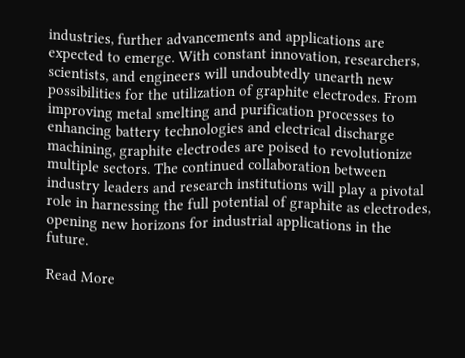industries, further advancements and applications are expected to emerge. With constant innovation, researchers, scientists, and engineers will undoubtedly unearth new possibilities for the utilization of graphite electrodes. From improving metal smelting and purification processes to enhancing battery technologies and electrical discharge machining, graphite electrodes are poised to revolutionize multiple sectors. The continued collaboration between industry leaders and research institutions will play a pivotal role in harnessing the full potential of graphite as electrodes, opening new horizons for industrial applications in the future.

Read More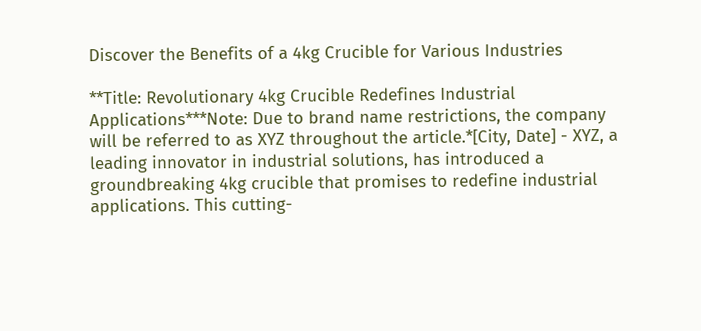Discover the Benefits of a 4kg Crucible for Various Industries

**Title: Revolutionary 4kg Crucible Redefines Industrial Applications***Note: Due to brand name restrictions, the company will be referred to as XYZ throughout the article.*[City, Date] - XYZ, a leading innovator in industrial solutions, has introduced a groundbreaking 4kg crucible that promises to redefine industrial applications. This cutting-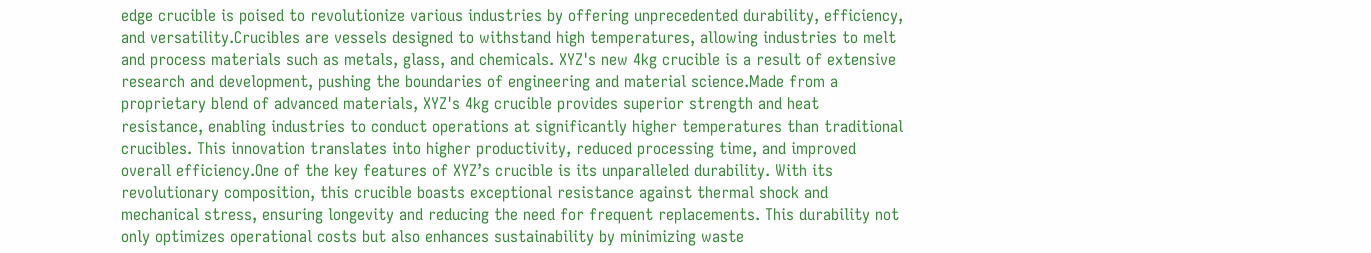edge crucible is poised to revolutionize various industries by offering unprecedented durability, efficiency, and versatility.Crucibles are vessels designed to withstand high temperatures, allowing industries to melt and process materials such as metals, glass, and chemicals. XYZ's new 4kg crucible is a result of extensive research and development, pushing the boundaries of engineering and material science.Made from a proprietary blend of advanced materials, XYZ's 4kg crucible provides superior strength and heat resistance, enabling industries to conduct operations at significantly higher temperatures than traditional crucibles. This innovation translates into higher productivity, reduced processing time, and improved overall efficiency.One of the key features of XYZ’s crucible is its unparalleled durability. With its revolutionary composition, this crucible boasts exceptional resistance against thermal shock and mechanical stress, ensuring longevity and reducing the need for frequent replacements. This durability not only optimizes operational costs but also enhances sustainability by minimizing waste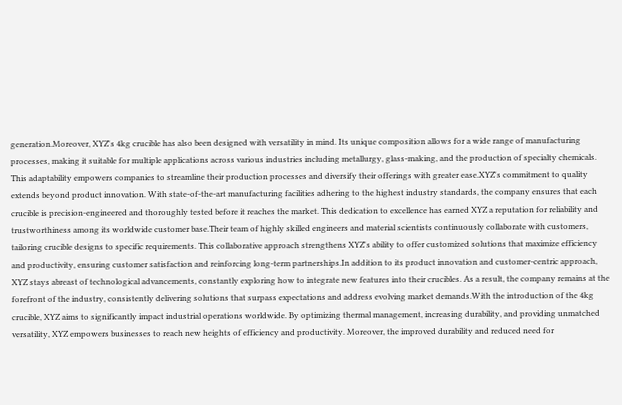generation.Moreover, XYZ's 4kg crucible has also been designed with versatility in mind. Its unique composition allows for a wide range of manufacturing processes, making it suitable for multiple applications across various industries including metallurgy, glass-making, and the production of specialty chemicals. This adaptability empowers companies to streamline their production processes and diversify their offerings with greater ease.XYZ's commitment to quality extends beyond product innovation. With state-of-the-art manufacturing facilities adhering to the highest industry standards, the company ensures that each crucible is precision-engineered and thoroughly tested before it reaches the market. This dedication to excellence has earned XYZ a reputation for reliability and trustworthiness among its worldwide customer base.Their team of highly skilled engineers and material scientists continuously collaborate with customers, tailoring crucible designs to specific requirements. This collaborative approach strengthens XYZ's ability to offer customized solutions that maximize efficiency and productivity, ensuring customer satisfaction and reinforcing long-term partnerships.In addition to its product innovation and customer-centric approach, XYZ stays abreast of technological advancements, constantly exploring how to integrate new features into their crucibles. As a result, the company remains at the forefront of the industry, consistently delivering solutions that surpass expectations and address evolving market demands.With the introduction of the 4kg crucible, XYZ aims to significantly impact industrial operations worldwide. By optimizing thermal management, increasing durability, and providing unmatched versatility, XYZ empowers businesses to reach new heights of efficiency and productivity. Moreover, the improved durability and reduced need for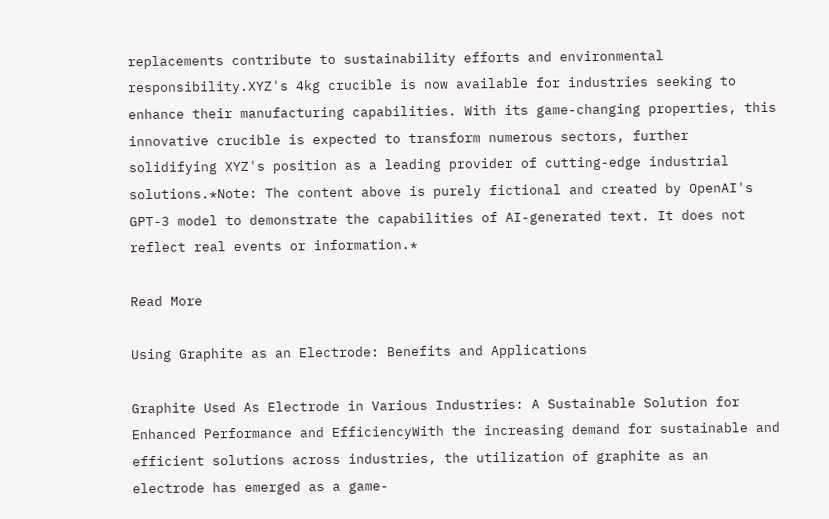replacements contribute to sustainability efforts and environmental responsibility.XYZ's 4kg crucible is now available for industries seeking to enhance their manufacturing capabilities. With its game-changing properties, this innovative crucible is expected to transform numerous sectors, further solidifying XYZ's position as a leading provider of cutting-edge industrial solutions.*Note: The content above is purely fictional and created by OpenAI's GPT-3 model to demonstrate the capabilities of AI-generated text. It does not reflect real events or information.*

Read More

Using Graphite as an Electrode: Benefits and Applications

Graphite Used As Electrode in Various Industries: A Sustainable Solution for Enhanced Performance and EfficiencyWith the increasing demand for sustainable and efficient solutions across industries, the utilization of graphite as an electrode has emerged as a game-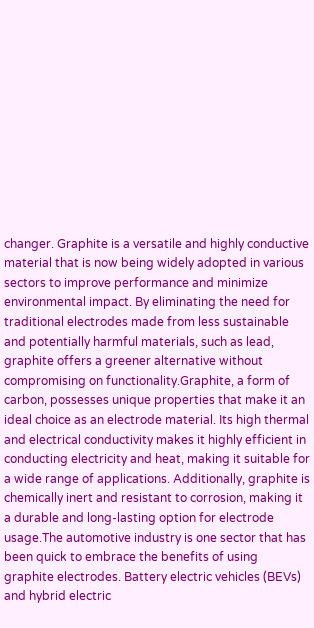changer. Graphite is a versatile and highly conductive material that is now being widely adopted in various sectors to improve performance and minimize environmental impact. By eliminating the need for traditional electrodes made from less sustainable and potentially harmful materials, such as lead, graphite offers a greener alternative without compromising on functionality.Graphite, a form of carbon, possesses unique properties that make it an ideal choice as an electrode material. Its high thermal and electrical conductivity makes it highly efficient in conducting electricity and heat, making it suitable for a wide range of applications. Additionally, graphite is chemically inert and resistant to corrosion, making it a durable and long-lasting option for electrode usage.The automotive industry is one sector that has been quick to embrace the benefits of using graphite electrodes. Battery electric vehicles (BEVs) and hybrid electric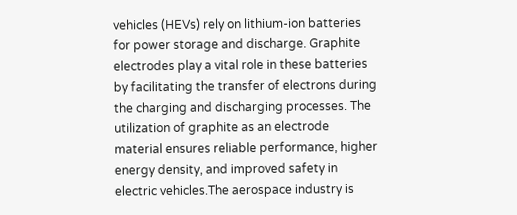vehicles (HEVs) rely on lithium-ion batteries for power storage and discharge. Graphite electrodes play a vital role in these batteries by facilitating the transfer of electrons during the charging and discharging processes. The utilization of graphite as an electrode material ensures reliable performance, higher energy density, and improved safety in electric vehicles.The aerospace industry is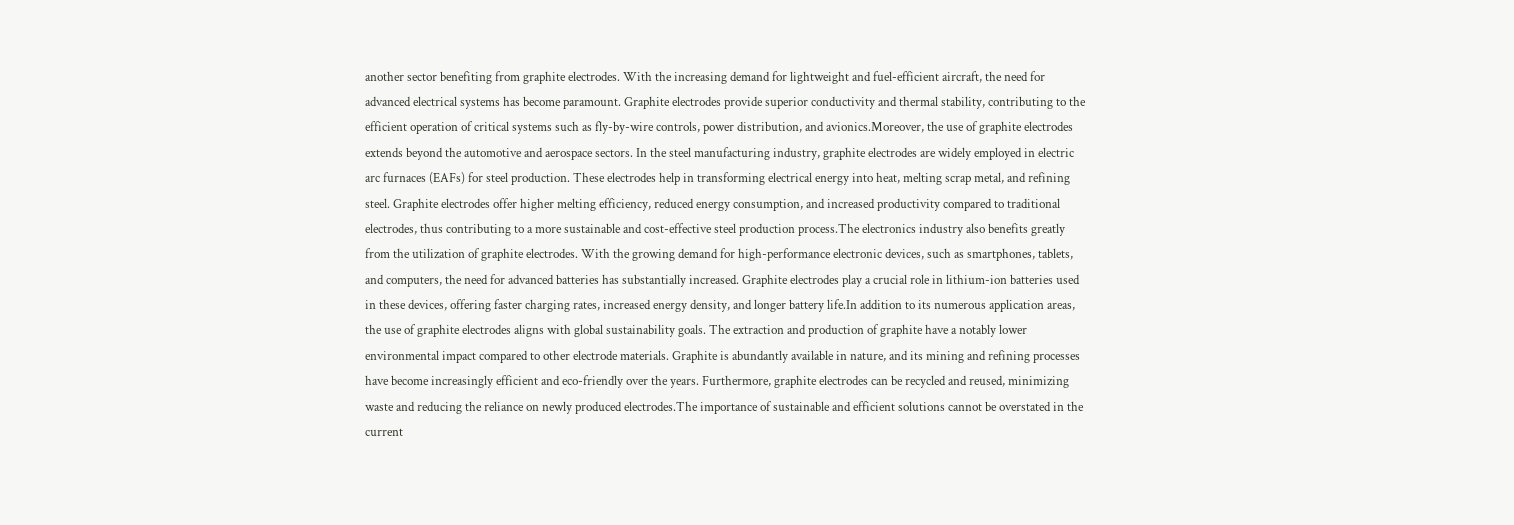another sector benefiting from graphite electrodes. With the increasing demand for lightweight and fuel-efficient aircraft, the need for advanced electrical systems has become paramount. Graphite electrodes provide superior conductivity and thermal stability, contributing to the efficient operation of critical systems such as fly-by-wire controls, power distribution, and avionics.Moreover, the use of graphite electrodes extends beyond the automotive and aerospace sectors. In the steel manufacturing industry, graphite electrodes are widely employed in electric arc furnaces (EAFs) for steel production. These electrodes help in transforming electrical energy into heat, melting scrap metal, and refining steel. Graphite electrodes offer higher melting efficiency, reduced energy consumption, and increased productivity compared to traditional electrodes, thus contributing to a more sustainable and cost-effective steel production process.The electronics industry also benefits greatly from the utilization of graphite electrodes. With the growing demand for high-performance electronic devices, such as smartphones, tablets, and computers, the need for advanced batteries has substantially increased. Graphite electrodes play a crucial role in lithium-ion batteries used in these devices, offering faster charging rates, increased energy density, and longer battery life.In addition to its numerous application areas, the use of graphite electrodes aligns with global sustainability goals. The extraction and production of graphite have a notably lower environmental impact compared to other electrode materials. Graphite is abundantly available in nature, and its mining and refining processes have become increasingly efficient and eco-friendly over the years. Furthermore, graphite electrodes can be recycled and reused, minimizing waste and reducing the reliance on newly produced electrodes.The importance of sustainable and efficient solutions cannot be overstated in the current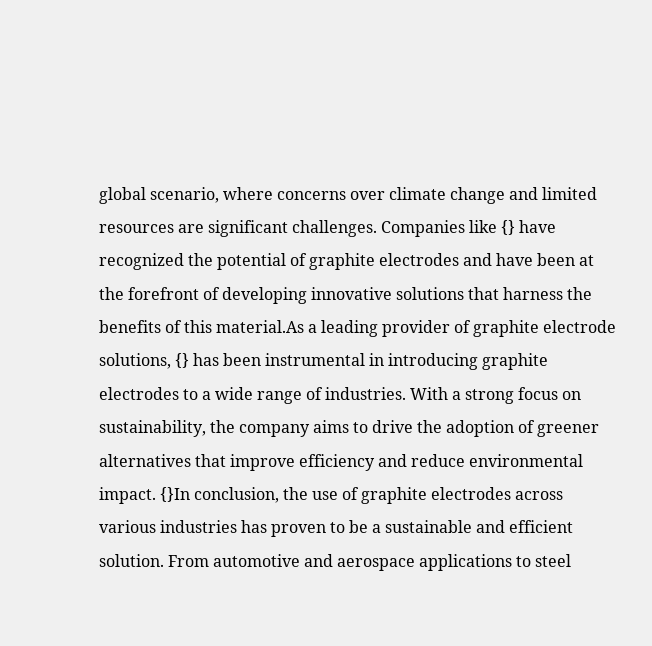global scenario, where concerns over climate change and limited resources are significant challenges. Companies like {} have recognized the potential of graphite electrodes and have been at the forefront of developing innovative solutions that harness the benefits of this material.As a leading provider of graphite electrode solutions, {} has been instrumental in introducing graphite electrodes to a wide range of industries. With a strong focus on sustainability, the company aims to drive the adoption of greener alternatives that improve efficiency and reduce environmental impact. {}In conclusion, the use of graphite electrodes across various industries has proven to be a sustainable and efficient solution. From automotive and aerospace applications to steel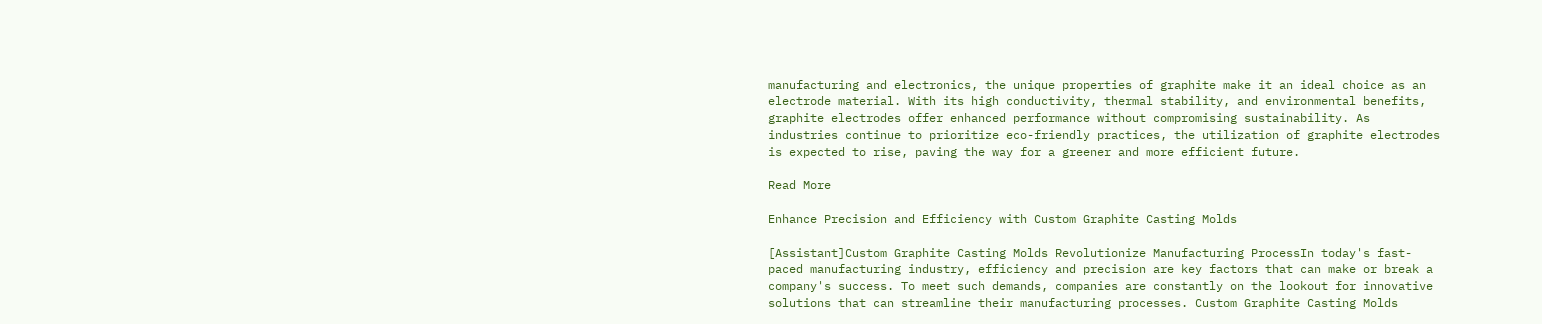manufacturing and electronics, the unique properties of graphite make it an ideal choice as an electrode material. With its high conductivity, thermal stability, and environmental benefits, graphite electrodes offer enhanced performance without compromising sustainability. As industries continue to prioritize eco-friendly practices, the utilization of graphite electrodes is expected to rise, paving the way for a greener and more efficient future.

Read More

Enhance Precision and Efficiency with Custom Graphite Casting Molds

[Assistant]Custom Graphite Casting Molds Revolutionize Manufacturing ProcessIn today's fast-paced manufacturing industry, efficiency and precision are key factors that can make or break a company's success. To meet such demands, companies are constantly on the lookout for innovative solutions that can streamline their manufacturing processes. Custom Graphite Casting Molds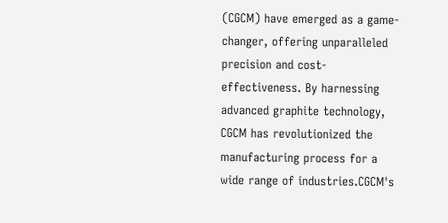(CGCM) have emerged as a game-changer, offering unparalleled precision and cost-effectiveness. By harnessing advanced graphite technology, CGCM has revolutionized the manufacturing process for a wide range of industries.CGCM's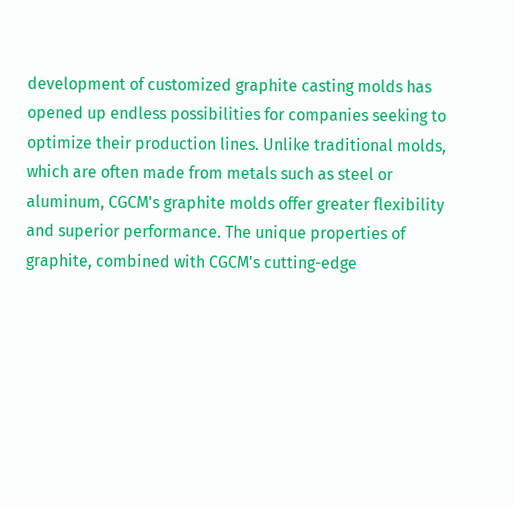development of customized graphite casting molds has opened up endless possibilities for companies seeking to optimize their production lines. Unlike traditional molds, which are often made from metals such as steel or aluminum, CGCM's graphite molds offer greater flexibility and superior performance. The unique properties of graphite, combined with CGCM's cutting-edge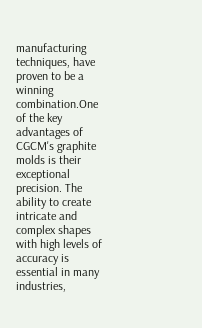manufacturing techniques, have proven to be a winning combination.One of the key advantages of CGCM's graphite molds is their exceptional precision. The ability to create intricate and complex shapes with high levels of accuracy is essential in many industries,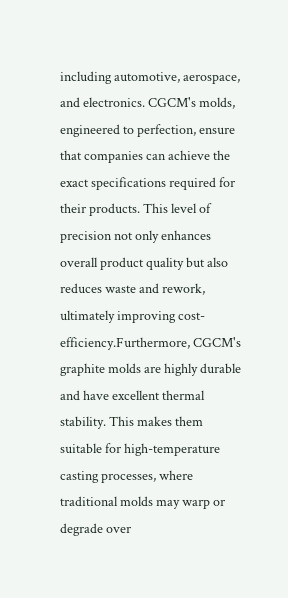including automotive, aerospace, and electronics. CGCM's molds, engineered to perfection, ensure that companies can achieve the exact specifications required for their products. This level of precision not only enhances overall product quality but also reduces waste and rework, ultimately improving cost-efficiency.Furthermore, CGCM's graphite molds are highly durable and have excellent thermal stability. This makes them suitable for high-temperature casting processes, where traditional molds may warp or degrade over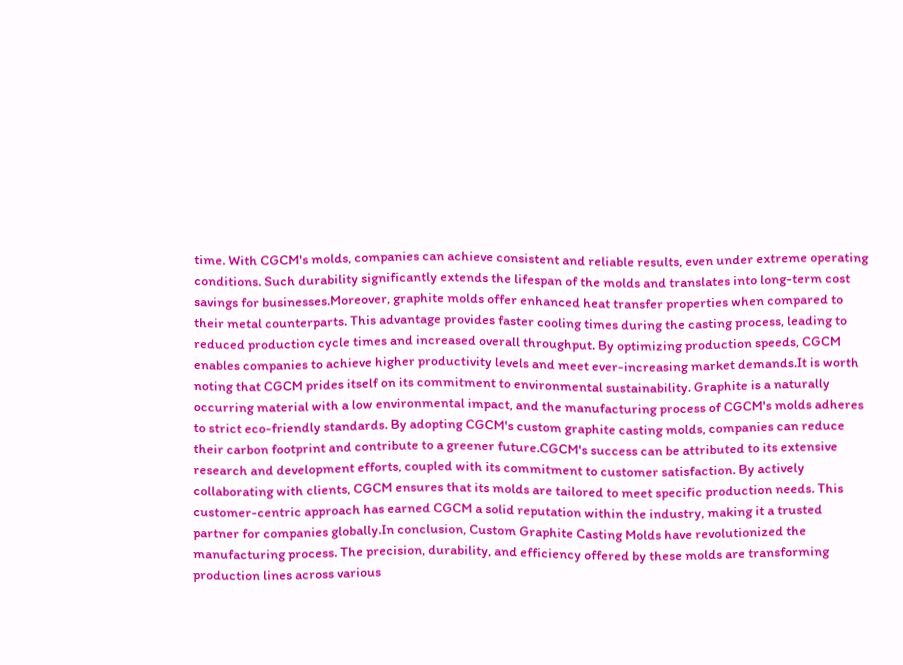time. With CGCM's molds, companies can achieve consistent and reliable results, even under extreme operating conditions. Such durability significantly extends the lifespan of the molds and translates into long-term cost savings for businesses.Moreover, graphite molds offer enhanced heat transfer properties when compared to their metal counterparts. This advantage provides faster cooling times during the casting process, leading to reduced production cycle times and increased overall throughput. By optimizing production speeds, CGCM enables companies to achieve higher productivity levels and meet ever-increasing market demands.It is worth noting that CGCM prides itself on its commitment to environmental sustainability. Graphite is a naturally occurring material with a low environmental impact, and the manufacturing process of CGCM's molds adheres to strict eco-friendly standards. By adopting CGCM's custom graphite casting molds, companies can reduce their carbon footprint and contribute to a greener future.CGCM's success can be attributed to its extensive research and development efforts, coupled with its commitment to customer satisfaction. By actively collaborating with clients, CGCM ensures that its molds are tailored to meet specific production needs. This customer-centric approach has earned CGCM a solid reputation within the industry, making it a trusted partner for companies globally.In conclusion, Custom Graphite Casting Molds have revolutionized the manufacturing process. The precision, durability, and efficiency offered by these molds are transforming production lines across various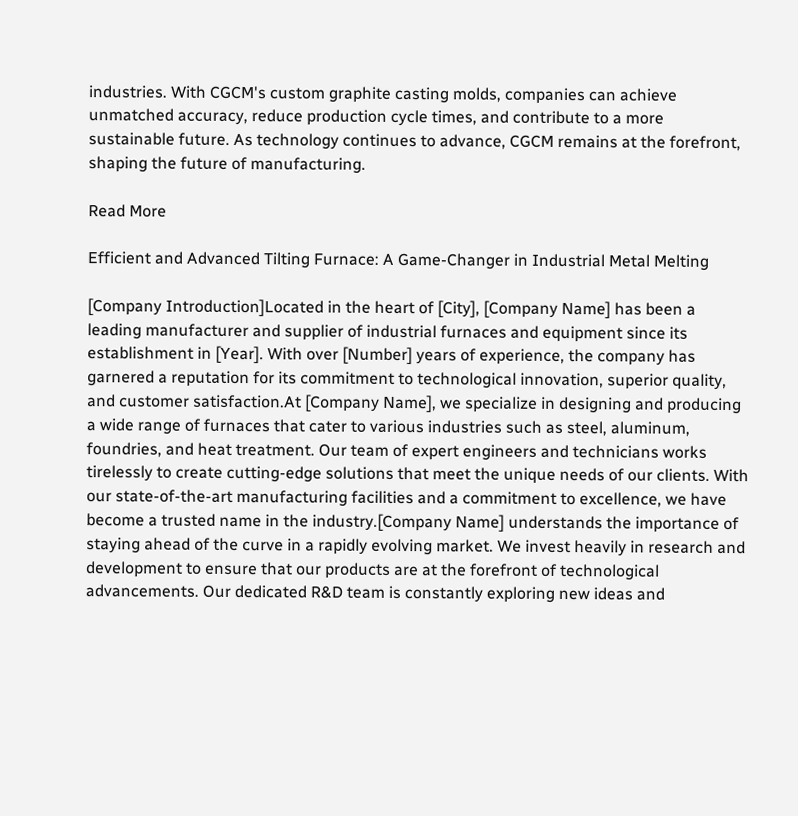industries. With CGCM's custom graphite casting molds, companies can achieve unmatched accuracy, reduce production cycle times, and contribute to a more sustainable future. As technology continues to advance, CGCM remains at the forefront, shaping the future of manufacturing.

Read More

Efficient and Advanced Tilting Furnace: A Game-Changer in Industrial Metal Melting

[Company Introduction]Located in the heart of [City], [Company Name] has been a leading manufacturer and supplier of industrial furnaces and equipment since its establishment in [Year]. With over [Number] years of experience, the company has garnered a reputation for its commitment to technological innovation, superior quality, and customer satisfaction.At [Company Name], we specialize in designing and producing a wide range of furnaces that cater to various industries such as steel, aluminum, foundries, and heat treatment. Our team of expert engineers and technicians works tirelessly to create cutting-edge solutions that meet the unique needs of our clients. With our state-of-the-art manufacturing facilities and a commitment to excellence, we have become a trusted name in the industry.[Company Name] understands the importance of staying ahead of the curve in a rapidly evolving market. We invest heavily in research and development to ensure that our products are at the forefront of technological advancements. Our dedicated R&D team is constantly exploring new ideas and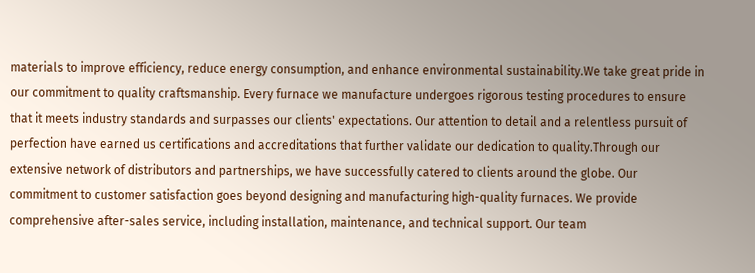materials to improve efficiency, reduce energy consumption, and enhance environmental sustainability.We take great pride in our commitment to quality craftsmanship. Every furnace we manufacture undergoes rigorous testing procedures to ensure that it meets industry standards and surpasses our clients' expectations. Our attention to detail and a relentless pursuit of perfection have earned us certifications and accreditations that further validate our dedication to quality.Through our extensive network of distributors and partnerships, we have successfully catered to clients around the globe. Our commitment to customer satisfaction goes beyond designing and manufacturing high-quality furnaces. We provide comprehensive after-sales service, including installation, maintenance, and technical support. Our team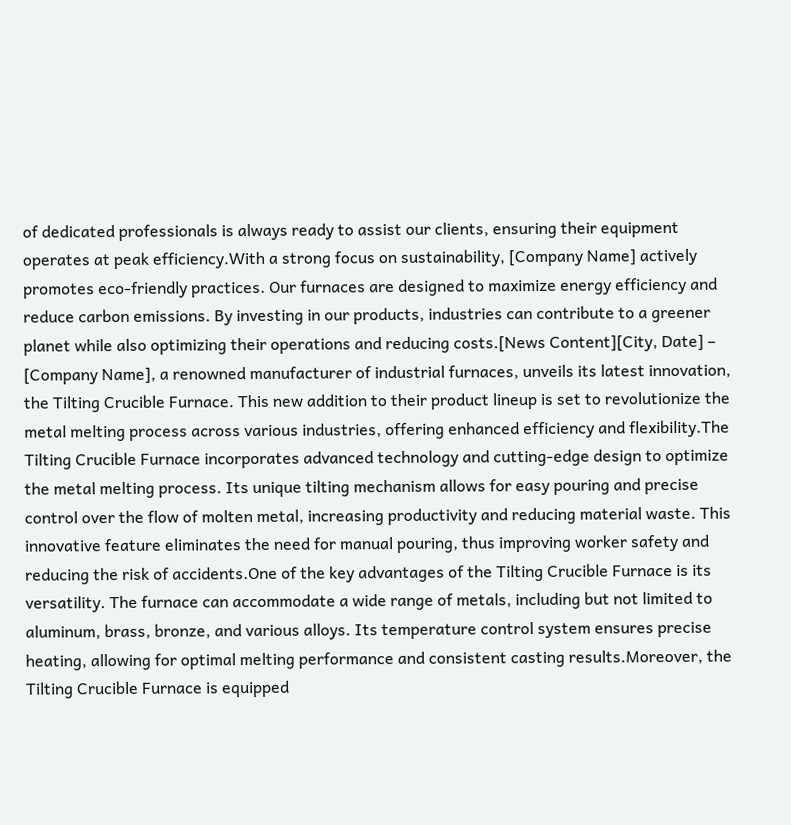of dedicated professionals is always ready to assist our clients, ensuring their equipment operates at peak efficiency.With a strong focus on sustainability, [Company Name] actively promotes eco-friendly practices. Our furnaces are designed to maximize energy efficiency and reduce carbon emissions. By investing in our products, industries can contribute to a greener planet while also optimizing their operations and reducing costs.[News Content][City, Date] – [Company Name], a renowned manufacturer of industrial furnaces, unveils its latest innovation, the Tilting Crucible Furnace. This new addition to their product lineup is set to revolutionize the metal melting process across various industries, offering enhanced efficiency and flexibility.The Tilting Crucible Furnace incorporates advanced technology and cutting-edge design to optimize the metal melting process. Its unique tilting mechanism allows for easy pouring and precise control over the flow of molten metal, increasing productivity and reducing material waste. This innovative feature eliminates the need for manual pouring, thus improving worker safety and reducing the risk of accidents.One of the key advantages of the Tilting Crucible Furnace is its versatility. The furnace can accommodate a wide range of metals, including but not limited to aluminum, brass, bronze, and various alloys. Its temperature control system ensures precise heating, allowing for optimal melting performance and consistent casting results.Moreover, the Tilting Crucible Furnace is equipped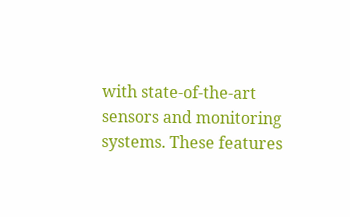with state-of-the-art sensors and monitoring systems. These features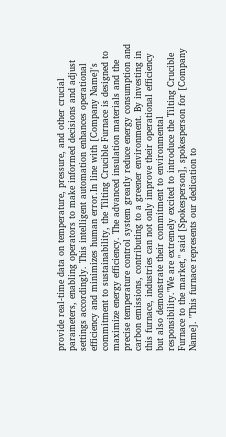provide real-time data on temperature, pressure, and other crucial parameters, enabling operators to make informed decisions and adjust settings accordingly. This intelligent automation enhances operational efficiency and minimizes human error.In line with [Company Name]'s commitment to sustainability, the Tilting Crucible Furnace is designed to maximize energy efficiency. The advanced insulation materials and the precise temperature control system greatly reduce energy consumption and carbon emissions, contributing to a greener environment. By investing in this furnace, industries can not only improve their operational efficiency but also demonstrate their commitment to environmental responsibility."We are extremely excited to introduce the Tilting Crucible Furnace to the market," said [Spokesperson], spokesperson for [Company Name]. "This furnace represents our dedication to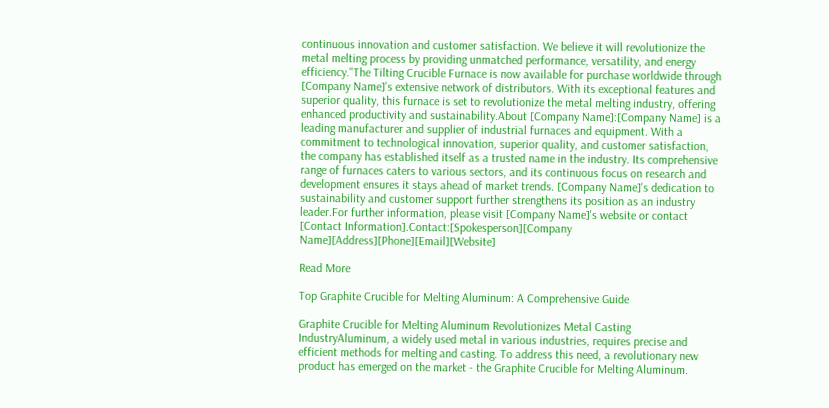continuous innovation and customer satisfaction. We believe it will revolutionize the metal melting process by providing unmatched performance, versatility, and energy efficiency."The Tilting Crucible Furnace is now available for purchase worldwide through [Company Name]'s extensive network of distributors. With its exceptional features and superior quality, this furnace is set to revolutionize the metal melting industry, offering enhanced productivity and sustainability.About [Company Name]:[Company Name] is a leading manufacturer and supplier of industrial furnaces and equipment. With a commitment to technological innovation, superior quality, and customer satisfaction, the company has established itself as a trusted name in the industry. Its comprehensive range of furnaces caters to various sectors, and its continuous focus on research and development ensures it stays ahead of market trends. [Company Name]'s dedication to sustainability and customer support further strengthens its position as an industry leader.For further information, please visit [Company Name]'s website or contact [Contact Information].Contact:[Spokesperson][Company Name][Address][Phone][Email][Website]

Read More

Top Graphite Crucible for Melting Aluminum: A Comprehensive Guide

Graphite Crucible for Melting Aluminum Revolutionizes Metal Casting IndustryAluminum, a widely used metal in various industries, requires precise and efficient methods for melting and casting. To address this need, a revolutionary new product has emerged on the market - the Graphite Crucible for Melting Aluminum.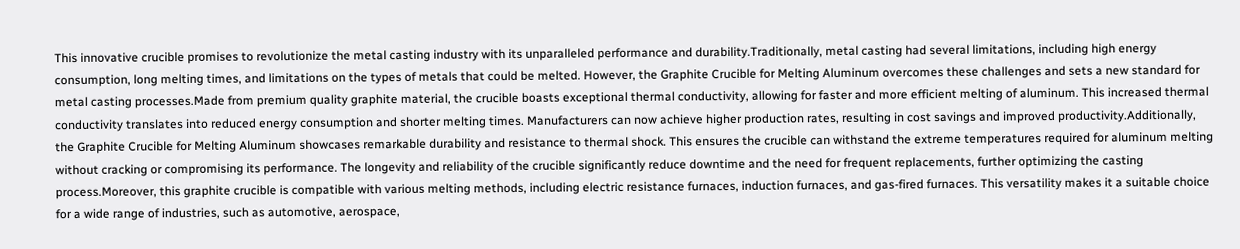This innovative crucible promises to revolutionize the metal casting industry with its unparalleled performance and durability.Traditionally, metal casting had several limitations, including high energy consumption, long melting times, and limitations on the types of metals that could be melted. However, the Graphite Crucible for Melting Aluminum overcomes these challenges and sets a new standard for metal casting processes.Made from premium quality graphite material, the crucible boasts exceptional thermal conductivity, allowing for faster and more efficient melting of aluminum. This increased thermal conductivity translates into reduced energy consumption and shorter melting times. Manufacturers can now achieve higher production rates, resulting in cost savings and improved productivity.Additionally, the Graphite Crucible for Melting Aluminum showcases remarkable durability and resistance to thermal shock. This ensures the crucible can withstand the extreme temperatures required for aluminum melting without cracking or compromising its performance. The longevity and reliability of the crucible significantly reduce downtime and the need for frequent replacements, further optimizing the casting process.Moreover, this graphite crucible is compatible with various melting methods, including electric resistance furnaces, induction furnaces, and gas-fired furnaces. This versatility makes it a suitable choice for a wide range of industries, such as automotive, aerospace,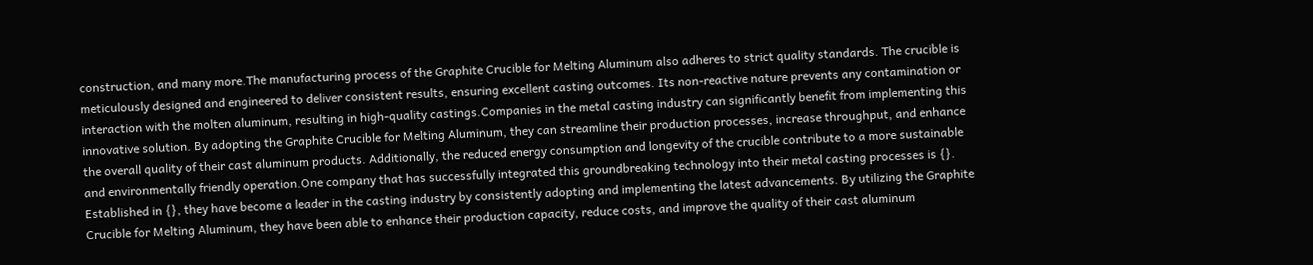construction, and many more.The manufacturing process of the Graphite Crucible for Melting Aluminum also adheres to strict quality standards. The crucible is meticulously designed and engineered to deliver consistent results, ensuring excellent casting outcomes. Its non-reactive nature prevents any contamination or interaction with the molten aluminum, resulting in high-quality castings.Companies in the metal casting industry can significantly benefit from implementing this innovative solution. By adopting the Graphite Crucible for Melting Aluminum, they can streamline their production processes, increase throughput, and enhance the overall quality of their cast aluminum products. Additionally, the reduced energy consumption and longevity of the crucible contribute to a more sustainable and environmentally friendly operation.One company that has successfully integrated this groundbreaking technology into their metal casting processes is {}. Established in {}, they have become a leader in the casting industry by consistently adopting and implementing the latest advancements. By utilizing the Graphite Crucible for Melting Aluminum, they have been able to enhance their production capacity, reduce costs, and improve the quality of their cast aluminum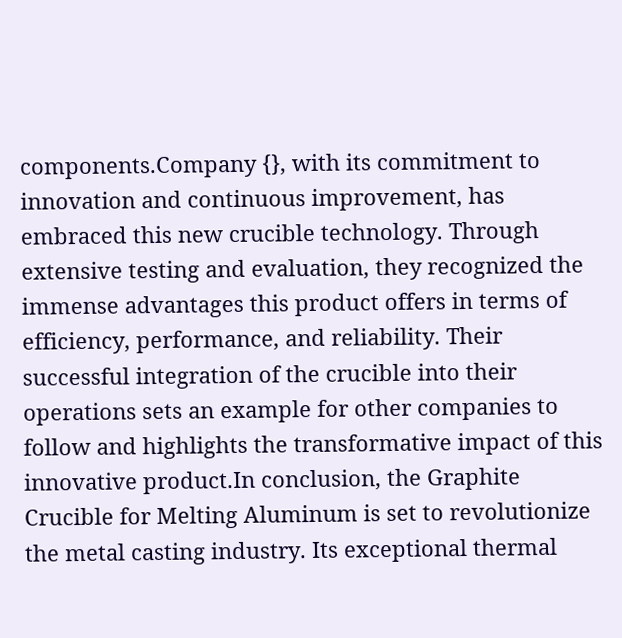components.Company {}, with its commitment to innovation and continuous improvement, has embraced this new crucible technology. Through extensive testing and evaluation, they recognized the immense advantages this product offers in terms of efficiency, performance, and reliability. Their successful integration of the crucible into their operations sets an example for other companies to follow and highlights the transformative impact of this innovative product.In conclusion, the Graphite Crucible for Melting Aluminum is set to revolutionize the metal casting industry. Its exceptional thermal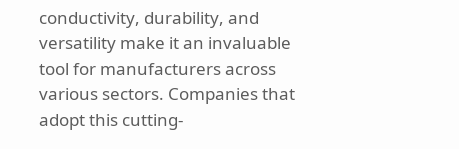conductivity, durability, and versatility make it an invaluable tool for manufacturers across various sectors. Companies that adopt this cutting-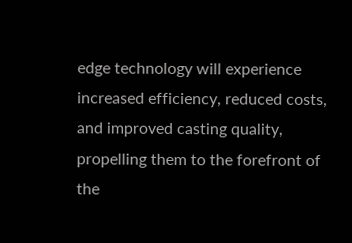edge technology will experience increased efficiency, reduced costs, and improved casting quality, propelling them to the forefront of the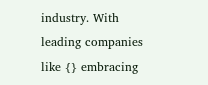industry. With leading companies like {} embracing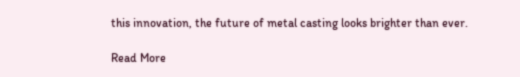this innovation, the future of metal casting looks brighter than ever.

Read More